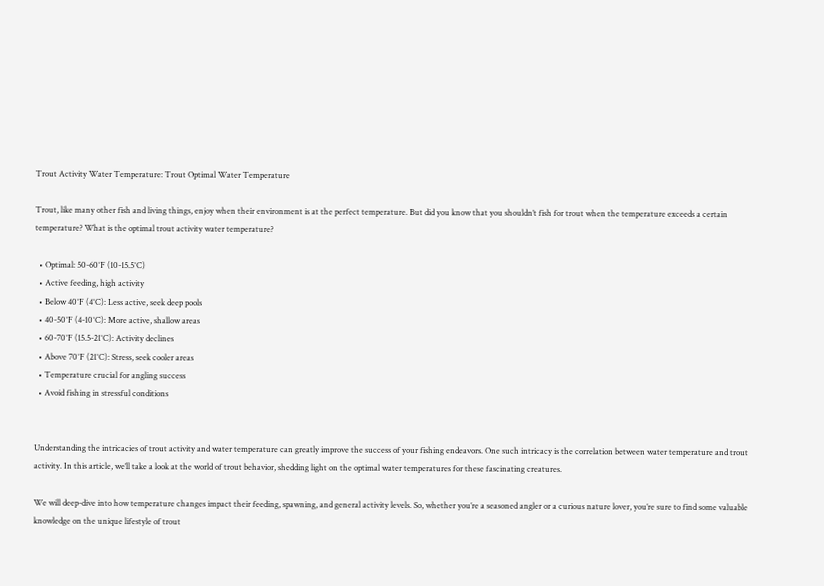Trout Activity Water Temperature: Trout Optimal Water Temperature

Trout, like many other fish and living things, enjoy when their environment is at the perfect temperature. But did you know that you shouldn’t fish for trout when the temperature exceeds a certain temperature? What is the optimal trout activity water temperature?

  • Optimal: 50-60°F (10-15.5°C)
  • Active feeding, high activity
  • Below 40°F (4°C): Less active, seek deep pools
  • 40-50°F (4-10°C): More active, shallow areas
  • 60-70°F (15.5-21°C): Activity declines
  • Above 70°F (21°C): Stress, seek cooler areas
  • Temperature crucial for angling success
  • Avoid fishing in stressful conditions


Understanding the intricacies of trout activity and water temperature can greatly improve the success of your fishing endeavors. One such intricacy is the correlation between water temperature and trout activity. In this article, we’ll take a look at the world of trout behavior, shedding light on the optimal water temperatures for these fascinating creatures.

We will deep-dive into how temperature changes impact their feeding, spawning, and general activity levels. So, whether you’re a seasoned angler or a curious nature lover, you’re sure to find some valuable knowledge on the unique lifestyle of trout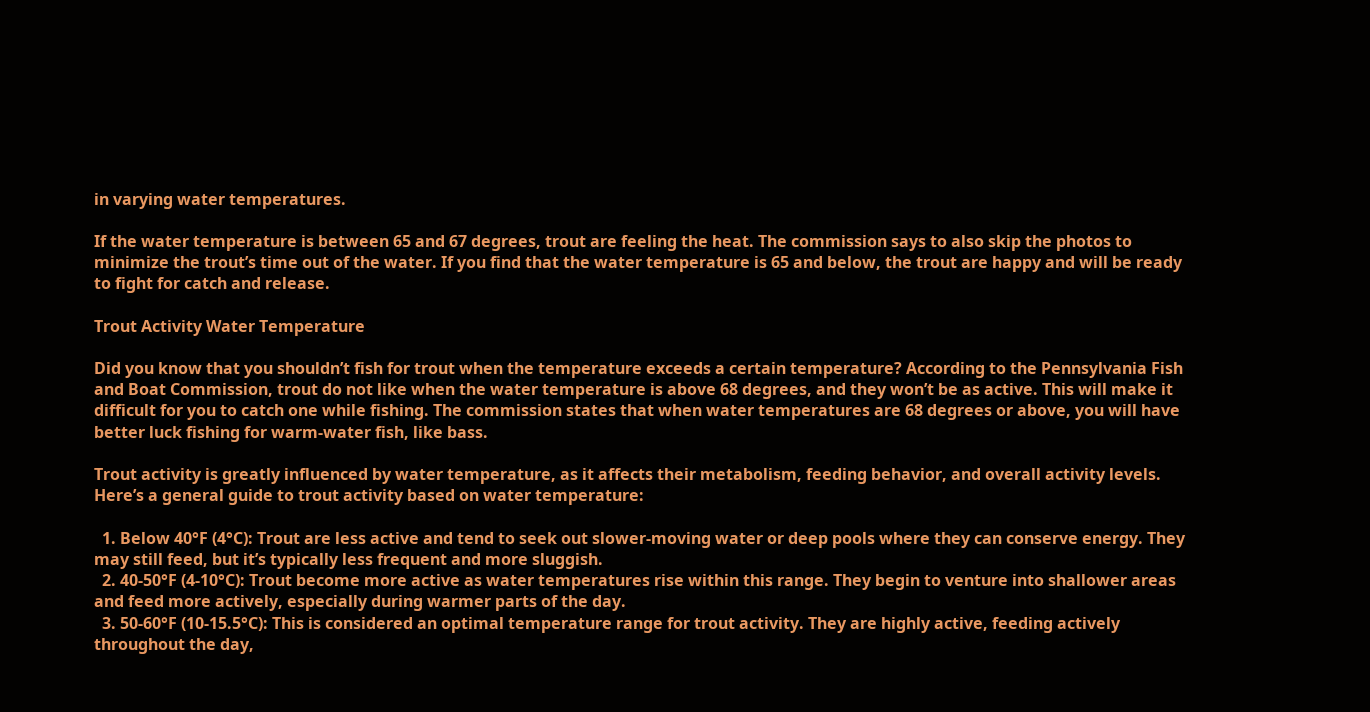in varying water temperatures.

If the water temperature is between 65 and 67 degrees, trout are feeling the heat. The commission says to also skip the photos to minimize the trout’s time out of the water. If you find that the water temperature is 65 and below, the trout are happy and will be ready to fight for catch and release.

Trout Activity Water Temperature

Did you know that you shouldn’t fish for trout when the temperature exceeds a certain temperature? According to the Pennsylvania Fish and Boat Commission, trout do not like when the water temperature is above 68 degrees, and they won’t be as active. This will make it difficult for you to catch one while fishing. The commission states that when water temperatures are 68 degrees or above, you will have better luck fishing for warm-water fish, like bass.

Trout activity is greatly influenced by water temperature, as it affects their metabolism, feeding behavior, and overall activity levels. Here’s a general guide to trout activity based on water temperature:

  1. Below 40°F (4°C): Trout are less active and tend to seek out slower-moving water or deep pools where they can conserve energy. They may still feed, but it’s typically less frequent and more sluggish.
  2. 40-50°F (4-10°C): Trout become more active as water temperatures rise within this range. They begin to venture into shallower areas and feed more actively, especially during warmer parts of the day.
  3. 50-60°F (10-15.5°C): This is considered an optimal temperature range for trout activity. They are highly active, feeding actively throughout the day,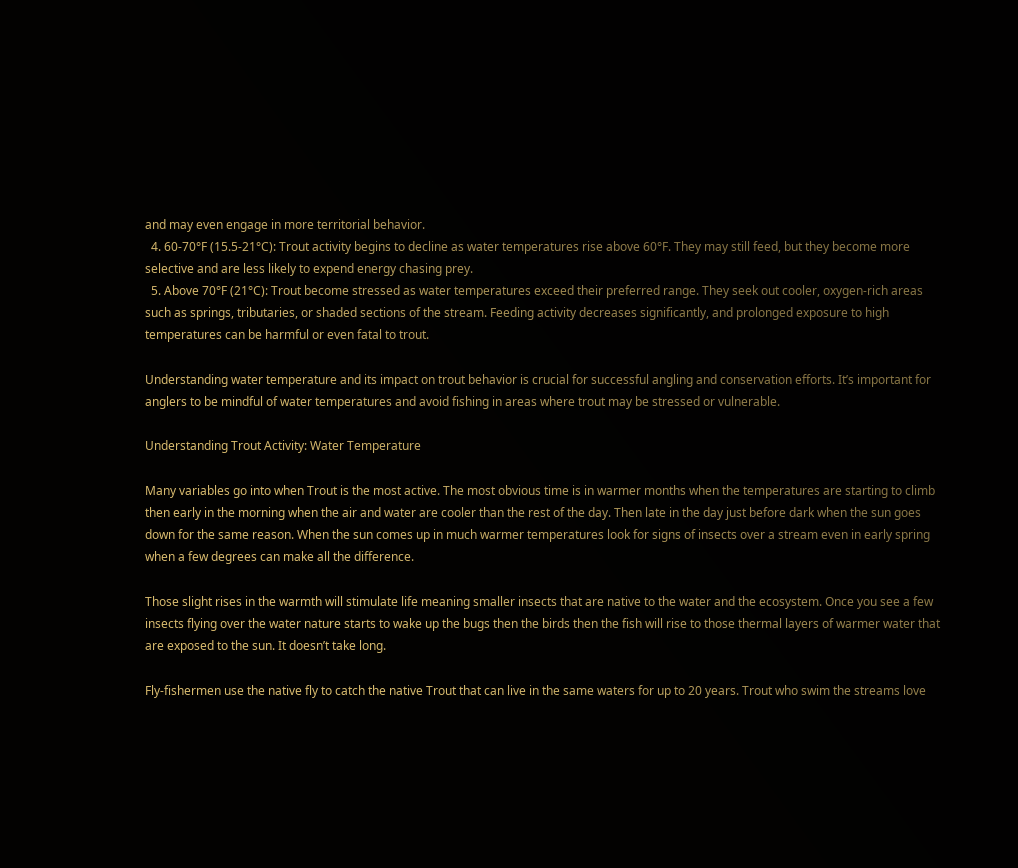and may even engage in more territorial behavior.
  4. 60-70°F (15.5-21°C): Trout activity begins to decline as water temperatures rise above 60°F. They may still feed, but they become more selective and are less likely to expend energy chasing prey.
  5. Above 70°F (21°C): Trout become stressed as water temperatures exceed their preferred range. They seek out cooler, oxygen-rich areas such as springs, tributaries, or shaded sections of the stream. Feeding activity decreases significantly, and prolonged exposure to high temperatures can be harmful or even fatal to trout.

Understanding water temperature and its impact on trout behavior is crucial for successful angling and conservation efforts. It’s important for anglers to be mindful of water temperatures and avoid fishing in areas where trout may be stressed or vulnerable.

Understanding Trout Activity: Water Temperature

Many variables go into when Trout is the most active. The most obvious time is in warmer months when the temperatures are starting to climb then early in the morning when the air and water are cooler than the rest of the day. Then late in the day just before dark when the sun goes down for the same reason. When the sun comes up in much warmer temperatures look for signs of insects over a stream even in early spring when a few degrees can make all the difference.

Those slight rises in the warmth will stimulate life meaning smaller insects that are native to the water and the ecosystem. Once you see a few insects flying over the water nature starts to wake up the bugs then the birds then the fish will rise to those thermal layers of warmer water that are exposed to the sun. It doesn’t take long.

Fly-fishermen use the native fly to catch the native Trout that can live in the same waters for up to 20 years. Trout who swim the streams love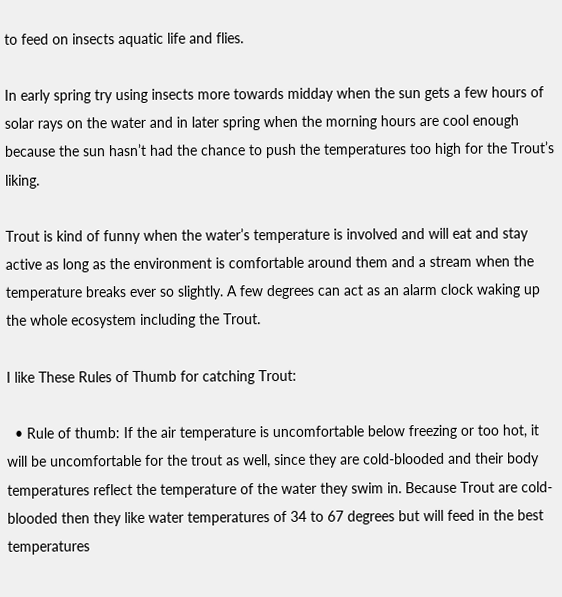to feed on insects aquatic life and flies.

In early spring try using insects more towards midday when the sun gets a few hours of solar rays on the water and in later spring when the morning hours are cool enough because the sun hasn’t had the chance to push the temperatures too high for the Trout’s liking.

Trout is kind of funny when the water’s temperature is involved and will eat and stay active as long as the environment is comfortable around them and a stream when the temperature breaks ever so slightly. A few degrees can act as an alarm clock waking up the whole ecosystem including the Trout.

I like These Rules of Thumb for catching Trout:

  • Rule of thumb: If the air temperature is uncomfortable below freezing or too hot, it will be uncomfortable for the trout as well, since they are cold-blooded and their body temperatures reflect the temperature of the water they swim in. Because Trout are cold-blooded then they like water temperatures of 34 to 67 degrees but will feed in the best temperatures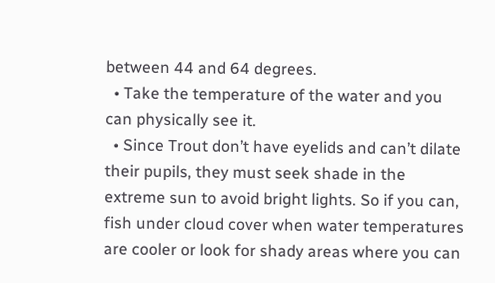between 44 and 64 degrees.
  • Take the temperature of the water and you can physically see it.
  • Since Trout don’t have eyelids and can’t dilate their pupils, they must seek shade in the extreme sun to avoid bright lights. So if you can, fish under cloud cover when water temperatures are cooler or look for shady areas where you can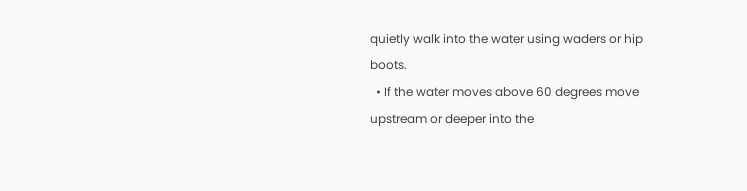quietly walk into the water using waders or hip boots.
  • If the water moves above 60 degrees move upstream or deeper into the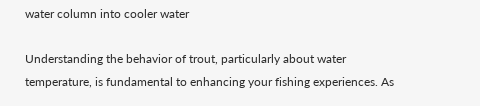water column into cooler water

Understanding the behavior of trout, particularly about water temperature, is fundamental to enhancing your fishing experiences. As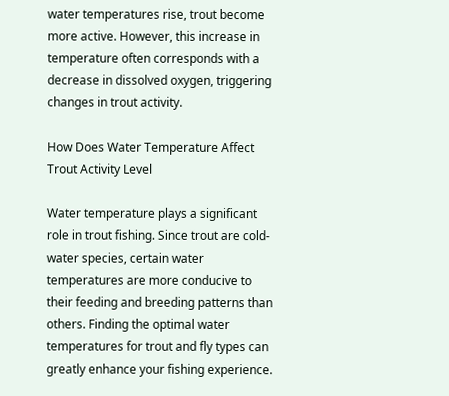water temperatures rise, trout become more active. However, this increase in temperature often corresponds with a decrease in dissolved oxygen, triggering changes in trout activity.

How Does Water Temperature Affect Trout Activity Level

Water temperature plays a significant role in trout fishing. Since trout are cold-water species, certain water temperatures are more conducive to their feeding and breeding patterns than others. Finding the optimal water temperatures for trout and fly types can greatly enhance your fishing experience.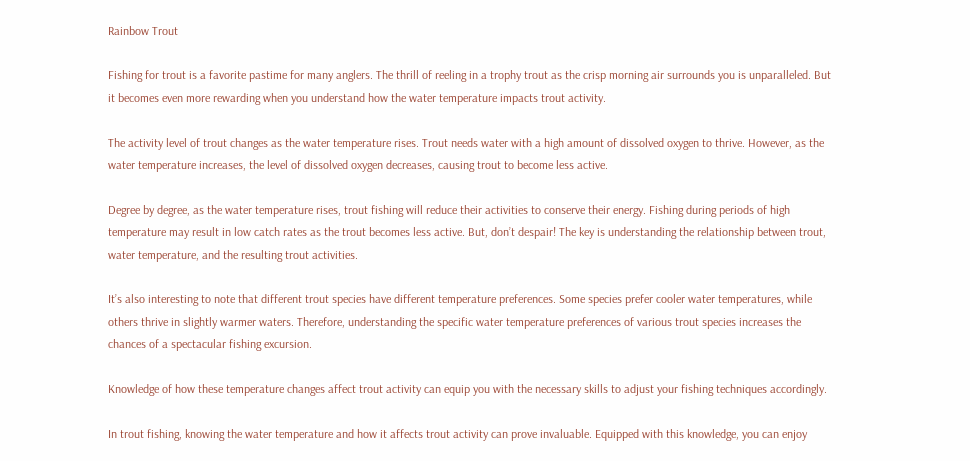Rainbow Trout

Fishing for trout is a favorite pastime for many anglers. The thrill of reeling in a trophy trout as the crisp morning air surrounds you is unparalleled. But it becomes even more rewarding when you understand how the water temperature impacts trout activity.

The activity level of trout changes as the water temperature rises. Trout needs water with a high amount of dissolved oxygen to thrive. However, as the water temperature increases, the level of dissolved oxygen decreases, causing trout to become less active.

Degree by degree, as the water temperature rises, trout fishing will reduce their activities to conserve their energy. Fishing during periods of high temperature may result in low catch rates as the trout becomes less active. But, don’t despair! The key is understanding the relationship between trout, water temperature, and the resulting trout activities.

It’s also interesting to note that different trout species have different temperature preferences. Some species prefer cooler water temperatures, while others thrive in slightly warmer waters. Therefore, understanding the specific water temperature preferences of various trout species increases the chances of a spectacular fishing excursion.

Knowledge of how these temperature changes affect trout activity can equip you with the necessary skills to adjust your fishing techniques accordingly.

In trout fishing, knowing the water temperature and how it affects trout activity can prove invaluable. Equipped with this knowledge, you can enjoy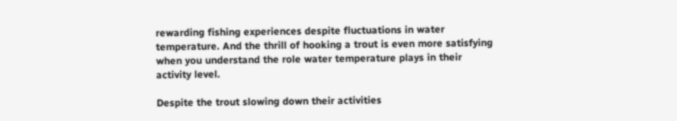rewarding fishing experiences despite fluctuations in water temperature. And the thrill of hooking a trout is even more satisfying when you understand the role water temperature plays in their activity level.

Despite the trout slowing down their activities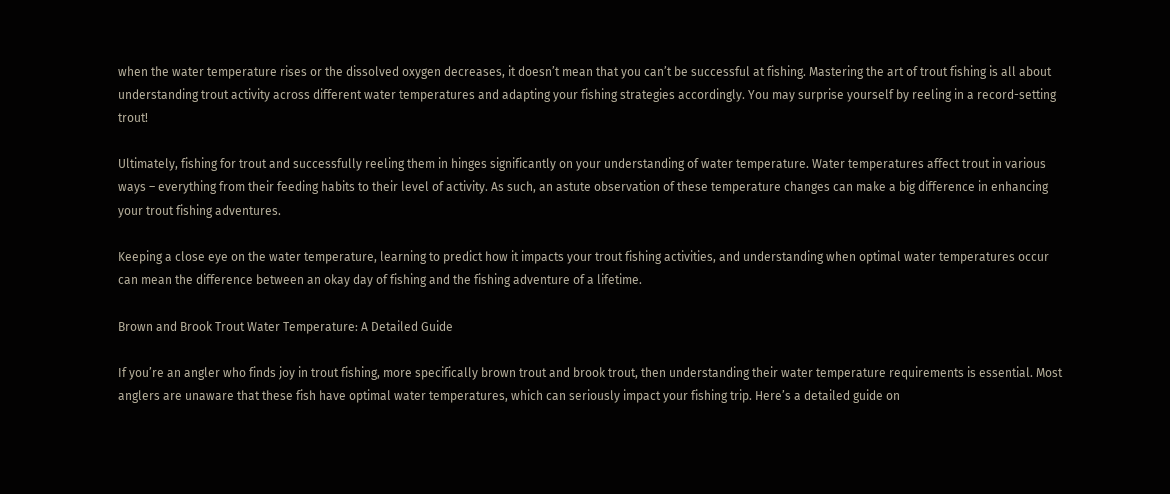when the water temperature rises or the dissolved oxygen decreases, it doesn’t mean that you can’t be successful at fishing. Mastering the art of trout fishing is all about understanding trout activity across different water temperatures and adapting your fishing strategies accordingly. You may surprise yourself by reeling in a record-setting trout!

Ultimately, fishing for trout and successfully reeling them in hinges significantly on your understanding of water temperature. Water temperatures affect trout in various ways – everything from their feeding habits to their level of activity. As such, an astute observation of these temperature changes can make a big difference in enhancing your trout fishing adventures.

Keeping a close eye on the water temperature, learning to predict how it impacts your trout fishing activities, and understanding when optimal water temperatures occur can mean the difference between an okay day of fishing and the fishing adventure of a lifetime.

Brown and Brook Trout Water Temperature: A Detailed Guide

If you’re an angler who finds joy in trout fishing, more specifically brown trout and brook trout, then understanding their water temperature requirements is essential. Most anglers are unaware that these fish have optimal water temperatures, which can seriously impact your fishing trip. Here’s a detailed guide on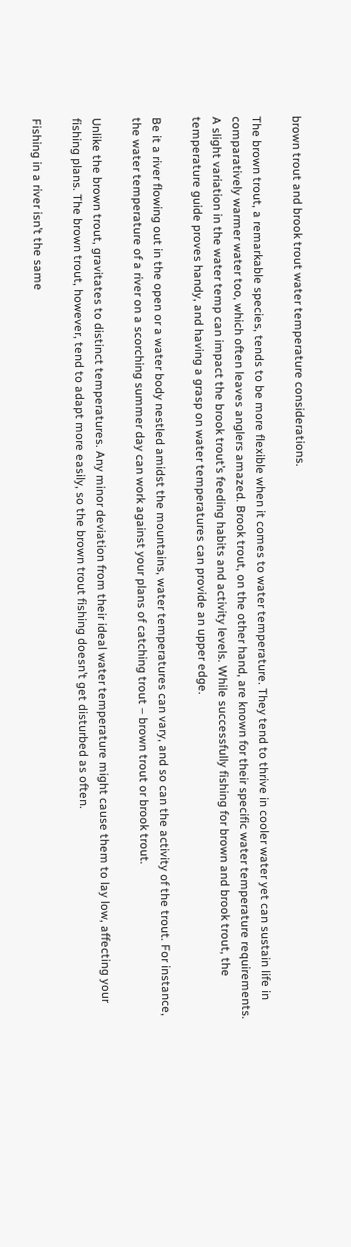brown trout and brook trout water temperature considerations.

The brown trout, a remarkable species, tends to be more flexible when it comes to water temperature. They tend to thrive in cooler water yet can sustain life in comparatively warmer water too, which often leaves anglers amazed. Brook trout, on the other hand, are known for their specific water temperature requirements. A slight variation in the water temp can impact the brook trout’s feeding habits and activity levels. While successfully fishing for brown and brook trout, the temperature guide proves handy, and having a grasp on water temperatures can provide an upper edge.

Be it a river flowing out in the open or a water body nestled amidst the mountains, water temperatures can vary, and so can the activity of the trout. For instance, the water temperature of a river on a scorching summer day can work against your plans of catching trout – brown trout or brook trout.

Unlike the brown trout, gravitates to distinct temperatures. Any minor deviation from their ideal water temperature might cause them to lay low, affecting your fishing plans. The brown trout, however, tend to adapt more easily, so the brown trout fishing doesn’t get disturbed as often.

Fishing in a river isn’t the same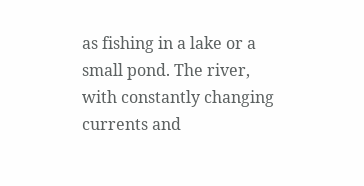as fishing in a lake or a small pond. The river, with constantly changing currents and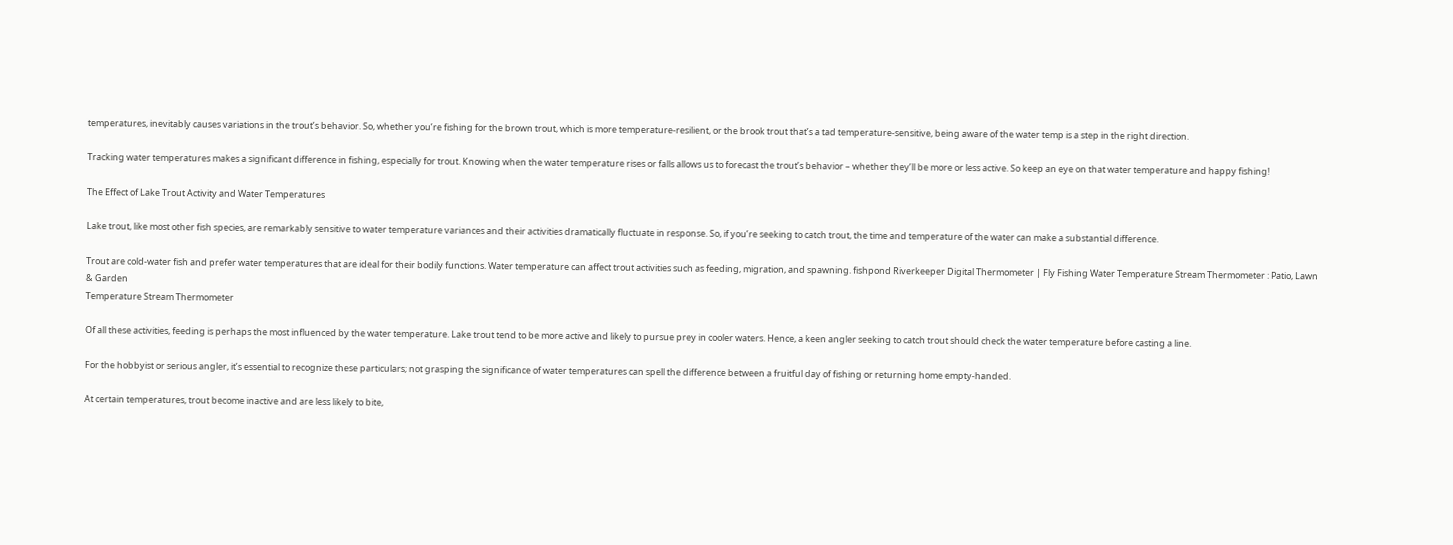temperatures, inevitably causes variations in the trout’s behavior. So, whether you’re fishing for the brown trout, which is more temperature-resilient, or the brook trout that’s a tad temperature-sensitive, being aware of the water temp is a step in the right direction.

Tracking water temperatures makes a significant difference in fishing, especially for trout. Knowing when the water temperature rises or falls allows us to forecast the trout’s behavior – whether they’ll be more or less active. So keep an eye on that water temperature and happy fishing!

The Effect of Lake Trout Activity and Water Temperatures

Lake trout, like most other fish species, are remarkably sensitive to water temperature variances and their activities dramatically fluctuate in response. So, if you’re seeking to catch trout, the time and temperature of the water can make a substantial difference.

Trout are cold-water fish and prefer water temperatures that are ideal for their bodily functions. Water temperature can affect trout activities such as feeding, migration, and spawning. fishpond Riverkeeper Digital Thermometer | Fly Fishing Water Temperature Stream Thermometer : Patio, Lawn & Garden
Temperature Stream Thermometer

Of all these activities, feeding is perhaps the most influenced by the water temperature. Lake trout tend to be more active and likely to pursue prey in cooler waters. Hence, a keen angler seeking to catch trout should check the water temperature before casting a line.

For the hobbyist or serious angler, it’s essential to recognize these particulars; not grasping the significance of water temperatures can spell the difference between a fruitful day of fishing or returning home empty-handed.

At certain temperatures, trout become inactive and are less likely to bite,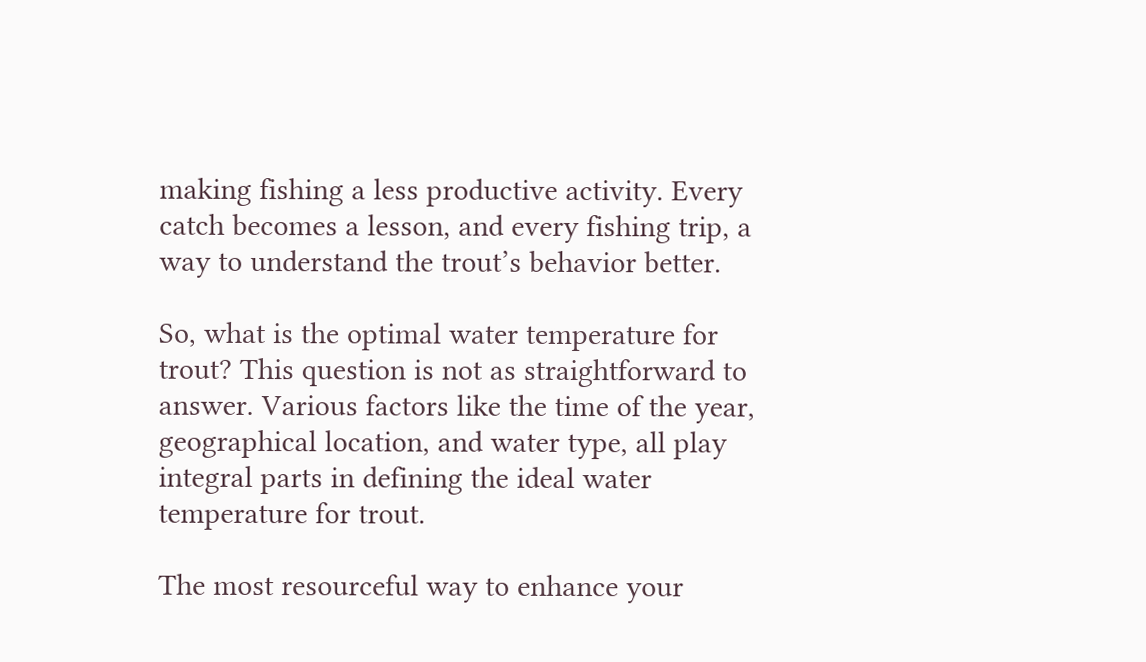making fishing a less productive activity. Every catch becomes a lesson, and every fishing trip, a way to understand the trout’s behavior better.

So, what is the optimal water temperature for trout? This question is not as straightforward to answer. Various factors like the time of the year, geographical location, and water type, all play integral parts in defining the ideal water temperature for trout.

The most resourceful way to enhance your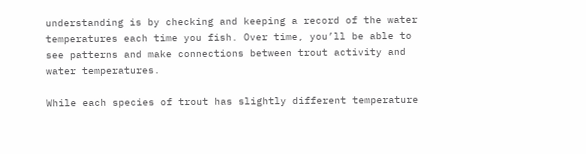understanding is by checking and keeping a record of the water temperatures each time you fish. Over time, you’ll be able to see patterns and make connections between trout activity and water temperatures.

While each species of trout has slightly different temperature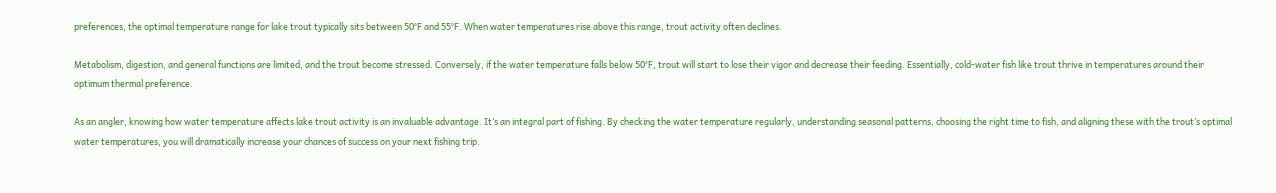preferences, the optimal temperature range for lake trout typically sits between 50°F and 55°F. When water temperatures rise above this range, trout activity often declines.

Metabolism, digestion, and general functions are limited, and the trout become stressed. Conversely, if the water temperature falls below 50°F, trout will start to lose their vigor and decrease their feeding. Essentially, cold-water fish like trout thrive in temperatures around their optimum thermal preference.

As an angler, knowing how water temperature affects lake trout activity is an invaluable advantage. It’s an integral part of fishing. By checking the water temperature regularly, understanding seasonal patterns, choosing the right time to fish, and aligning these with the trout’s optimal water temperatures, you will dramatically increase your chances of success on your next fishing trip.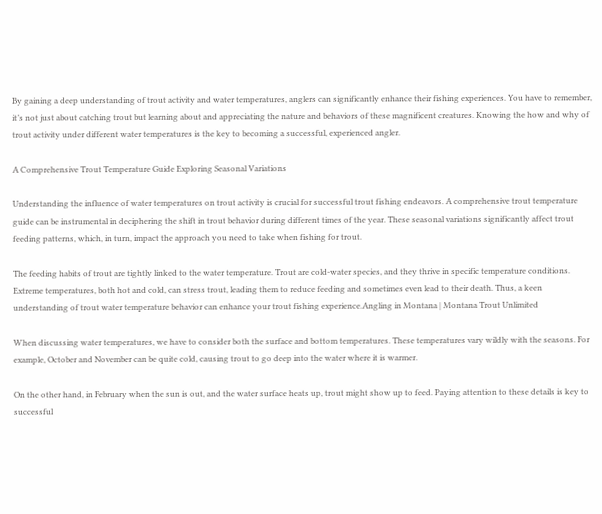By gaining a deep understanding of trout activity and water temperatures, anglers can significantly enhance their fishing experiences. You have to remember, it’s not just about catching trout but learning about and appreciating the nature and behaviors of these magnificent creatures. Knowing the how and why of trout activity under different water temperatures is the key to becoming a successful, experienced angler.

A Comprehensive Trout Temperature Guide Exploring Seasonal Variations

Understanding the influence of water temperatures on trout activity is crucial for successful trout fishing endeavors. A comprehensive trout temperature guide can be instrumental in deciphering the shift in trout behavior during different times of the year. These seasonal variations significantly affect trout feeding patterns, which, in turn, impact the approach you need to take when fishing for trout.

The feeding habits of trout are tightly linked to the water temperature. Trout are cold-water species, and they thrive in specific temperature conditions. Extreme temperatures, both hot and cold, can stress trout, leading them to reduce feeding and sometimes even lead to their death. Thus, a keen understanding of trout water temperature behavior can enhance your trout fishing experience.Angling in Montana | Montana Trout Unlimited

When discussing water temperatures, we have to consider both the surface and bottom temperatures. These temperatures vary wildly with the seasons. For example, October and November can be quite cold, causing trout to go deep into the water where it is warmer.

On the other hand, in February when the sun is out, and the water surface heats up, trout might show up to feed. Paying attention to these details is key to successful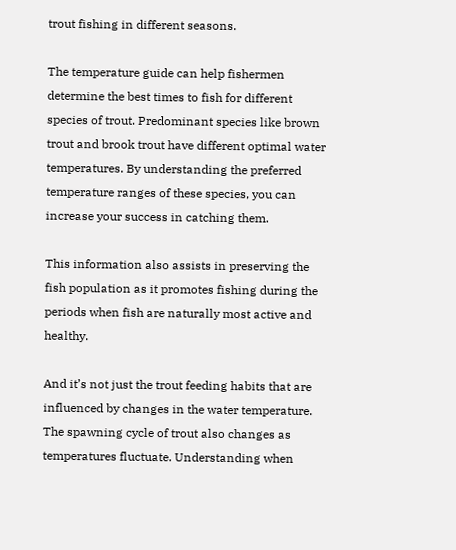trout fishing in different seasons.

The temperature guide can help fishermen determine the best times to fish for different species of trout. Predominant species like brown trout and brook trout have different optimal water temperatures. By understanding the preferred temperature ranges of these species, you can increase your success in catching them.

This information also assists in preserving the fish population as it promotes fishing during the periods when fish are naturally most active and healthy.

And it’s not just the trout feeding habits that are influenced by changes in the water temperature. The spawning cycle of trout also changes as temperatures fluctuate. Understanding when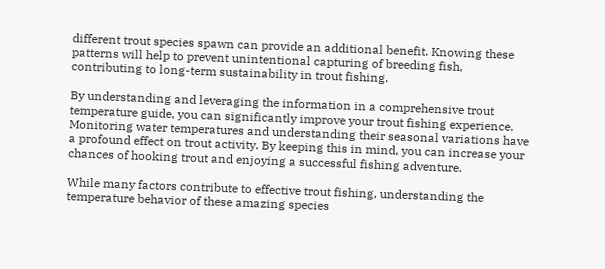different trout species spawn can provide an additional benefit. Knowing these patterns will help to prevent unintentional capturing of breeding fish, contributing to long-term sustainability in trout fishing.

By understanding and leveraging the information in a comprehensive trout temperature guide, you can significantly improve your trout fishing experience. Monitoring water temperatures and understanding their seasonal variations have a profound effect on trout activity. By keeping this in mind, you can increase your chances of hooking trout and enjoying a successful fishing adventure.

While many factors contribute to effective trout fishing, understanding the temperature behavior of these amazing species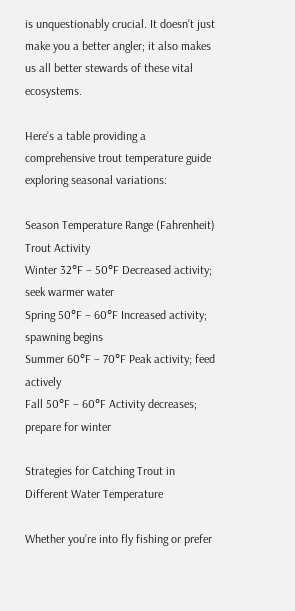is unquestionably crucial. It doesn’t just make you a better angler; it also makes us all better stewards of these vital ecosystems.

Here’s a table providing a comprehensive trout temperature guide exploring seasonal variations:

Season Temperature Range (Fahrenheit) Trout Activity
Winter 32°F – 50°F Decreased activity; seek warmer water
Spring 50°F – 60°F Increased activity; spawning begins
Summer 60°F – 70°F Peak activity; feed actively
Fall 50°F – 60°F Activity decreases; prepare for winter

Strategies for Catching Trout in Different Water Temperature

Whether you’re into fly fishing or prefer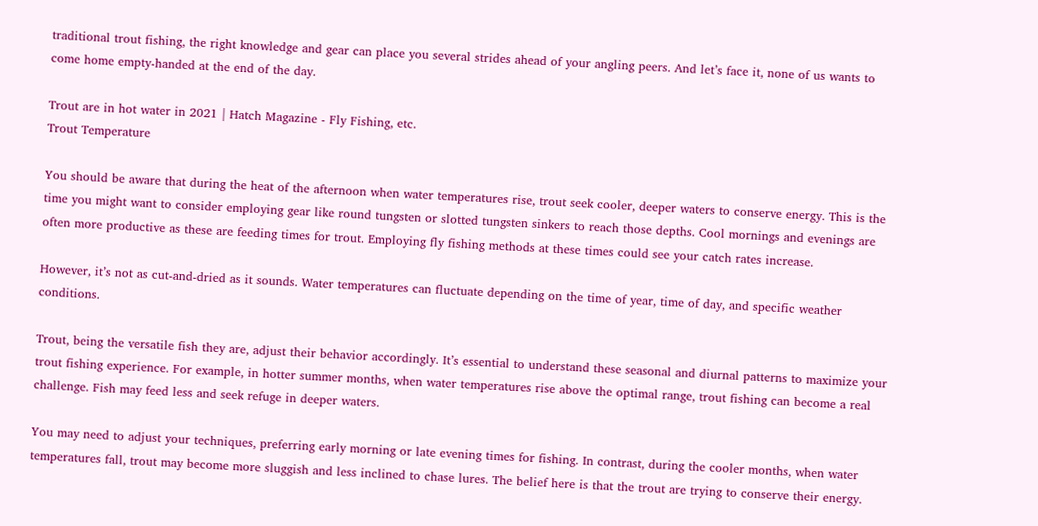traditional trout fishing, the right knowledge and gear can place you several strides ahead of your angling peers. And let’s face it, none of us wants to come home empty-handed at the end of the day.

Trout are in hot water in 2021 | Hatch Magazine - Fly Fishing, etc.
Trout Temperature

You should be aware that during the heat of the afternoon when water temperatures rise, trout seek cooler, deeper waters to conserve energy. This is the time you might want to consider employing gear like round tungsten or slotted tungsten sinkers to reach those depths. Cool mornings and evenings are often more productive as these are feeding times for trout. Employing fly fishing methods at these times could see your catch rates increase.

However, it’s not as cut-and-dried as it sounds. Water temperatures can fluctuate depending on the time of year, time of day, and specific weather conditions.

Trout, being the versatile fish they are, adjust their behavior accordingly. It’s essential to understand these seasonal and diurnal patterns to maximize your trout fishing experience. For example, in hotter summer months, when water temperatures rise above the optimal range, trout fishing can become a real challenge. Fish may feed less and seek refuge in deeper waters.

You may need to adjust your techniques, preferring early morning or late evening times for fishing. In contrast, during the cooler months, when water temperatures fall, trout may become more sluggish and less inclined to chase lures. The belief here is that the trout are trying to conserve their energy.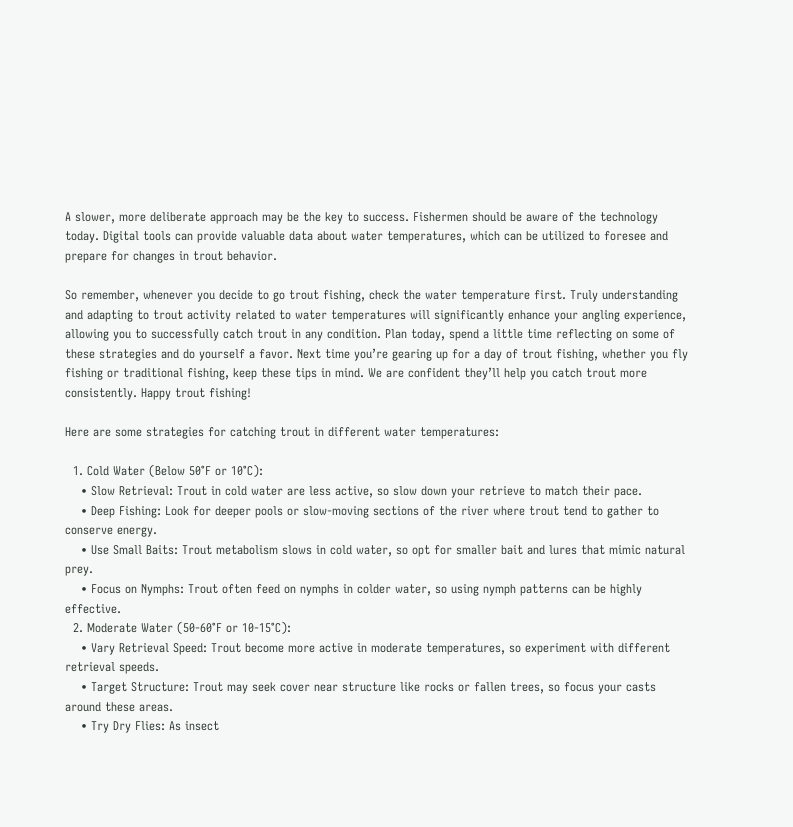A slower, more deliberate approach may be the key to success. Fishermen should be aware of the technology today. Digital tools can provide valuable data about water temperatures, which can be utilized to foresee and prepare for changes in trout behavior.

So remember, whenever you decide to go trout fishing, check the water temperature first. Truly understanding and adapting to trout activity related to water temperatures will significantly enhance your angling experience, allowing you to successfully catch trout in any condition. Plan today, spend a little time reflecting on some of these strategies and do yourself a favor. Next time you’re gearing up for a day of trout fishing, whether you fly fishing or traditional fishing, keep these tips in mind. We are confident they’ll help you catch trout more consistently. Happy trout fishing!

Here are some strategies for catching trout in different water temperatures:

  1. Cold Water (Below 50°F or 10°C):
    • Slow Retrieval: Trout in cold water are less active, so slow down your retrieve to match their pace.
    • Deep Fishing: Look for deeper pools or slow-moving sections of the river where trout tend to gather to conserve energy.
    • Use Small Baits: Trout metabolism slows in cold water, so opt for smaller bait and lures that mimic natural prey.
    • Focus on Nymphs: Trout often feed on nymphs in colder water, so using nymph patterns can be highly effective.
  2. Moderate Water (50-60°F or 10-15°C):
    • Vary Retrieval Speed: Trout become more active in moderate temperatures, so experiment with different retrieval speeds.
    • Target Structure: Trout may seek cover near structure like rocks or fallen trees, so focus your casts around these areas.
    • Try Dry Flies: As insect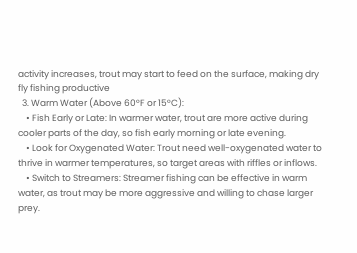activity increases, trout may start to feed on the surface, making dry fly fishing productive
  3. Warm Water (Above 60°F or 15°C):
    • Fish Early or Late: In warmer water, trout are more active during cooler parts of the day, so fish early morning or late evening.
    • Look for Oxygenated Water: Trout need well-oxygenated water to thrive in warmer temperatures, so target areas with riffles or inflows.
    • Switch to Streamers: Streamer fishing can be effective in warm water, as trout may be more aggressive and willing to chase larger prey.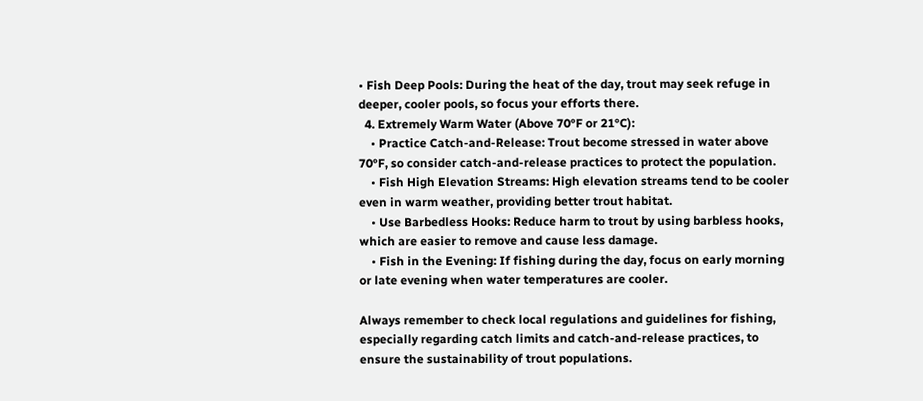• Fish Deep Pools: During the heat of the day, trout may seek refuge in deeper, cooler pools, so focus your efforts there.
  4. Extremely Warm Water (Above 70°F or 21°C):
    • Practice Catch-and-Release: Trout become stressed in water above 70°F, so consider catch-and-release practices to protect the population.
    • Fish High Elevation Streams: High elevation streams tend to be cooler even in warm weather, providing better trout habitat.
    • Use Barbedless Hooks: Reduce harm to trout by using barbless hooks, which are easier to remove and cause less damage.
    • Fish in the Evening: If fishing during the day, focus on early morning or late evening when water temperatures are cooler.

Always remember to check local regulations and guidelines for fishing, especially regarding catch limits and catch-and-release practices, to ensure the sustainability of trout populations.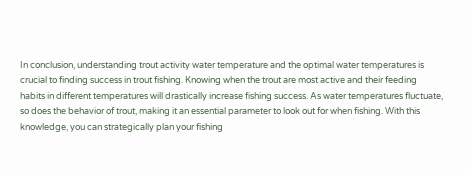In conclusion, understanding trout activity water temperature and the optimal water temperatures is crucial to finding success in trout fishing. Knowing when the trout are most active and their feeding habits in different temperatures will drastically increase fishing success. As water temperatures fluctuate, so does the behavior of trout, making it an essential parameter to look out for when fishing. With this knowledge, you can strategically plan your fishing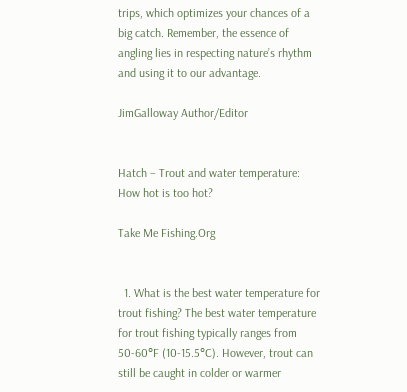trips, which optimizes your chances of a big catch. Remember, the essence of angling lies in respecting nature’s rhythm and using it to our advantage.

JimGalloway Author/Editor


Hatch – Trout and water temperature: How hot is too hot?

Take Me Fishing.Org


  1. What is the best water temperature for trout fishing? The best water temperature for trout fishing typically ranges from 50-60°F (10-15.5°C). However, trout can still be caught in colder or warmer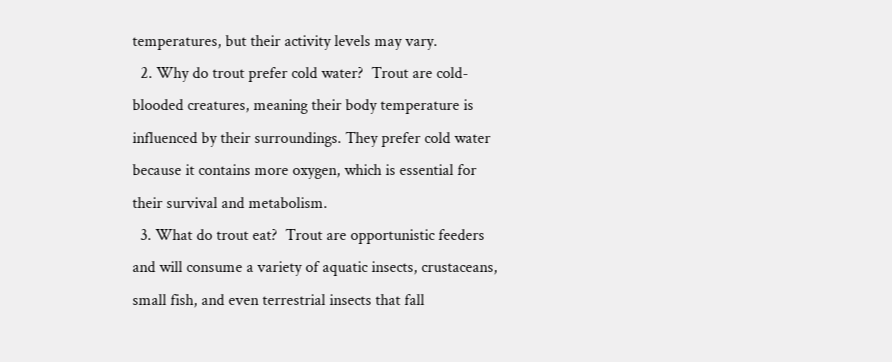temperatures, but their activity levels may vary.
  2. Why do trout prefer cold water?  Trout are cold-blooded creatures, meaning their body temperature is influenced by their surroundings. They prefer cold water because it contains more oxygen, which is essential for their survival and metabolism.
  3. What do trout eat?  Trout are opportunistic feeders and will consume a variety of aquatic insects, crustaceans, small fish, and even terrestrial insects that fall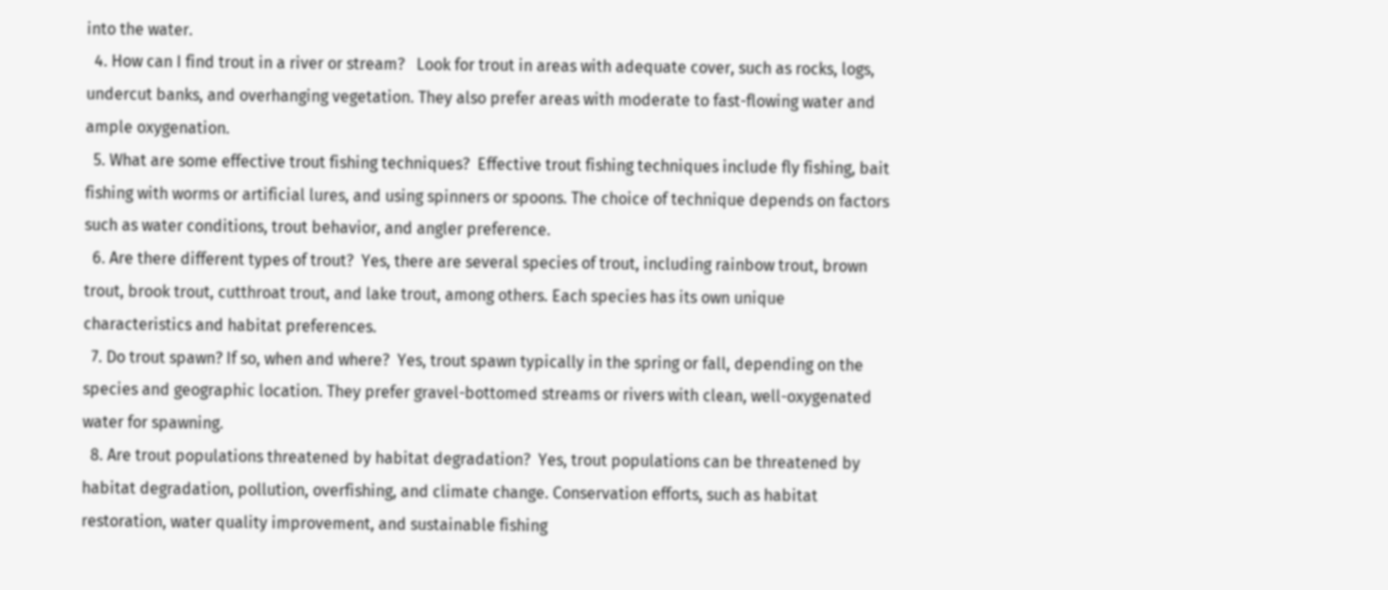into the water.
  4. How can I find trout in a river or stream?   Look for trout in areas with adequate cover, such as rocks, logs, undercut banks, and overhanging vegetation. They also prefer areas with moderate to fast-flowing water and ample oxygenation.
  5. What are some effective trout fishing techniques?  Effective trout fishing techniques include fly fishing, bait fishing with worms or artificial lures, and using spinners or spoons. The choice of technique depends on factors such as water conditions, trout behavior, and angler preference.
  6. Are there different types of trout?  Yes, there are several species of trout, including rainbow trout, brown trout, brook trout, cutthroat trout, and lake trout, among others. Each species has its own unique characteristics and habitat preferences.
  7. Do trout spawn? If so, when and where?  Yes, trout spawn typically in the spring or fall, depending on the species and geographic location. They prefer gravel-bottomed streams or rivers with clean, well-oxygenated water for spawning.
  8. Are trout populations threatened by habitat degradation?  Yes, trout populations can be threatened by habitat degradation, pollution, overfishing, and climate change. Conservation efforts, such as habitat restoration, water quality improvement, and sustainable fishing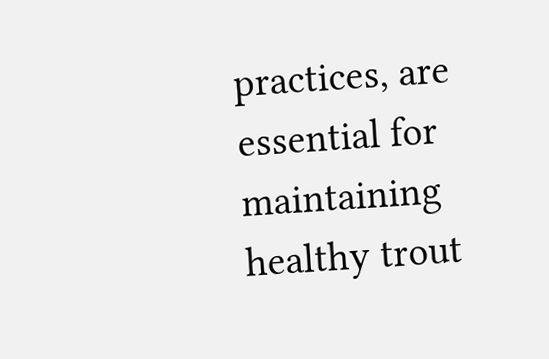practices, are essential for maintaining healthy trout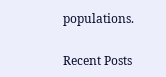populations.

Recent Posts